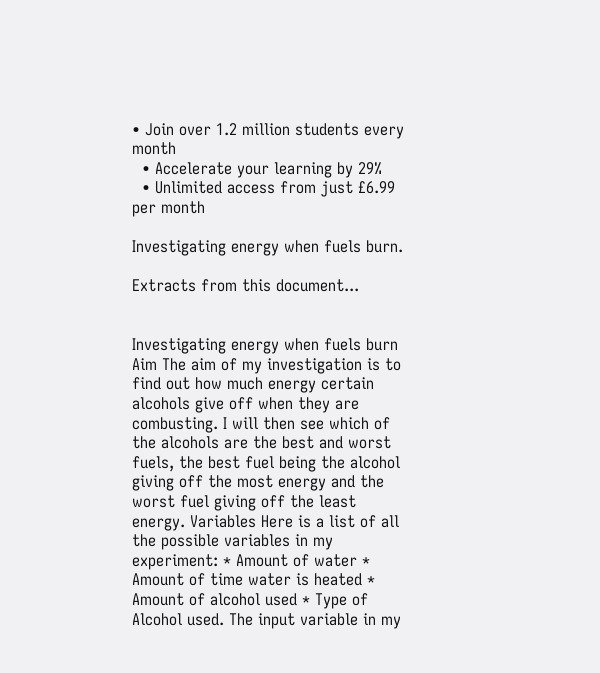• Join over 1.2 million students every month
  • Accelerate your learning by 29%
  • Unlimited access from just £6.99 per month

Investigating energy when fuels burn.

Extracts from this document...


Investigating energy when fuels burn Aim The aim of my investigation is to find out how much energy certain alcohols give off when they are combusting. I will then see which of the alcohols are the best and worst fuels, the best fuel being the alcohol giving off the most energy and the worst fuel giving off the least energy. Variables Here is a list of all the possible variables in my experiment: * Amount of water * Amount of time water is heated * Amount of alcohol used * Type of Alcohol used. The input variable in my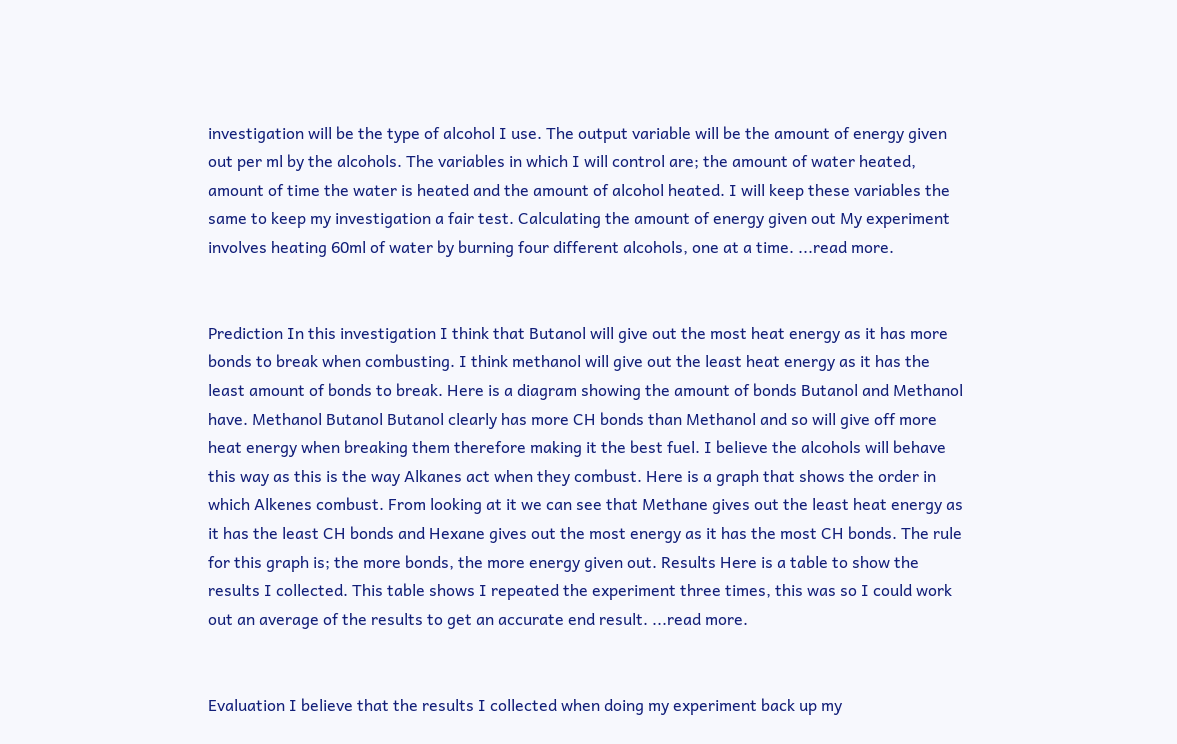investigation will be the type of alcohol I use. The output variable will be the amount of energy given out per ml by the alcohols. The variables in which I will control are; the amount of water heated, amount of time the water is heated and the amount of alcohol heated. I will keep these variables the same to keep my investigation a fair test. Calculating the amount of energy given out My experiment involves heating 60ml of water by burning four different alcohols, one at a time. ...read more.


Prediction In this investigation I think that Butanol will give out the most heat energy as it has more bonds to break when combusting. I think methanol will give out the least heat energy as it has the least amount of bonds to break. Here is a diagram showing the amount of bonds Butanol and Methanol have. Methanol Butanol Butanol clearly has more CH bonds than Methanol and so will give off more heat energy when breaking them therefore making it the best fuel. I believe the alcohols will behave this way as this is the way Alkanes act when they combust. Here is a graph that shows the order in which Alkenes combust. From looking at it we can see that Methane gives out the least heat energy as it has the least CH bonds and Hexane gives out the most energy as it has the most CH bonds. The rule for this graph is; the more bonds, the more energy given out. Results Here is a table to show the results I collected. This table shows I repeated the experiment three times, this was so I could work out an average of the results to get an accurate end result. ...read more.


Evaluation I believe that the results I collected when doing my experiment back up my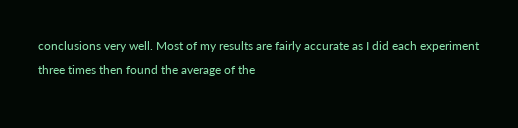conclusions very well. Most of my results are fairly accurate as I did each experiment three times then found the average of the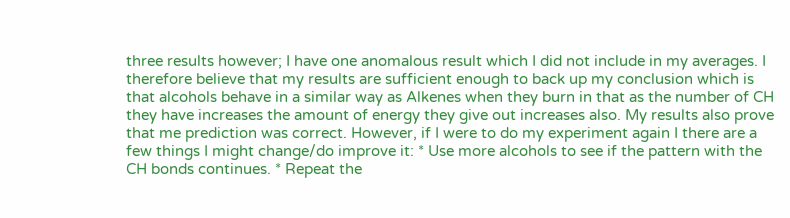three results however; I have one anomalous result which I did not include in my averages. I therefore believe that my results are sufficient enough to back up my conclusion which is that alcohols behave in a similar way as Alkenes when they burn in that as the number of CH they have increases the amount of energy they give out increases also. My results also prove that me prediction was correct. However, if I were to do my experiment again I there are a few things I might change/do improve it: * Use more alcohols to see if the pattern with the CH bonds continues. * Repeat the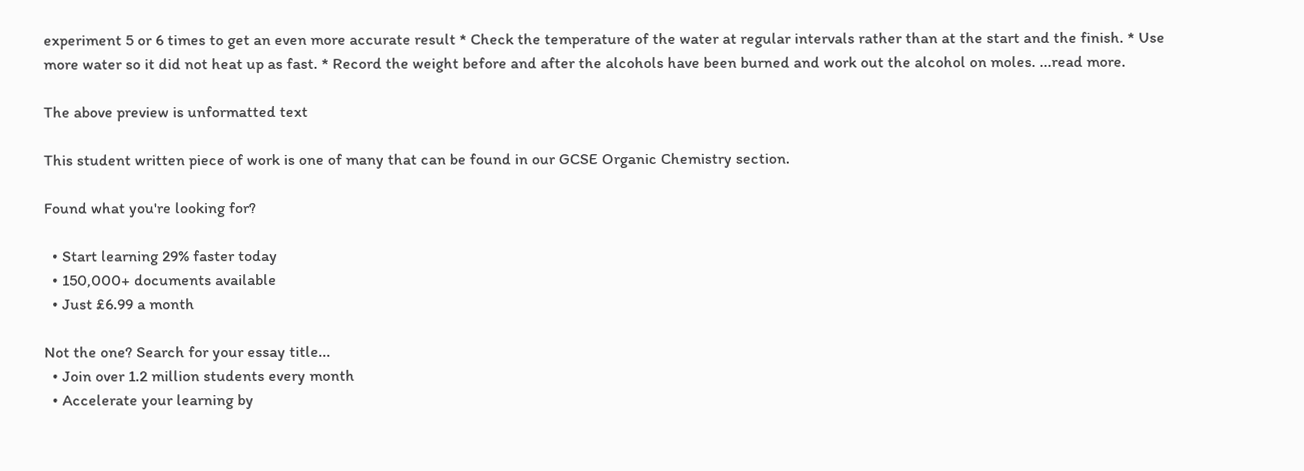experiment 5 or 6 times to get an even more accurate result * Check the temperature of the water at regular intervals rather than at the start and the finish. * Use more water so it did not heat up as fast. * Record the weight before and after the alcohols have been burned and work out the alcohol on moles. ...read more.

The above preview is unformatted text

This student written piece of work is one of many that can be found in our GCSE Organic Chemistry section.

Found what you're looking for?

  • Start learning 29% faster today
  • 150,000+ documents available
  • Just £6.99 a month

Not the one? Search for your essay title...
  • Join over 1.2 million students every month
  • Accelerate your learning by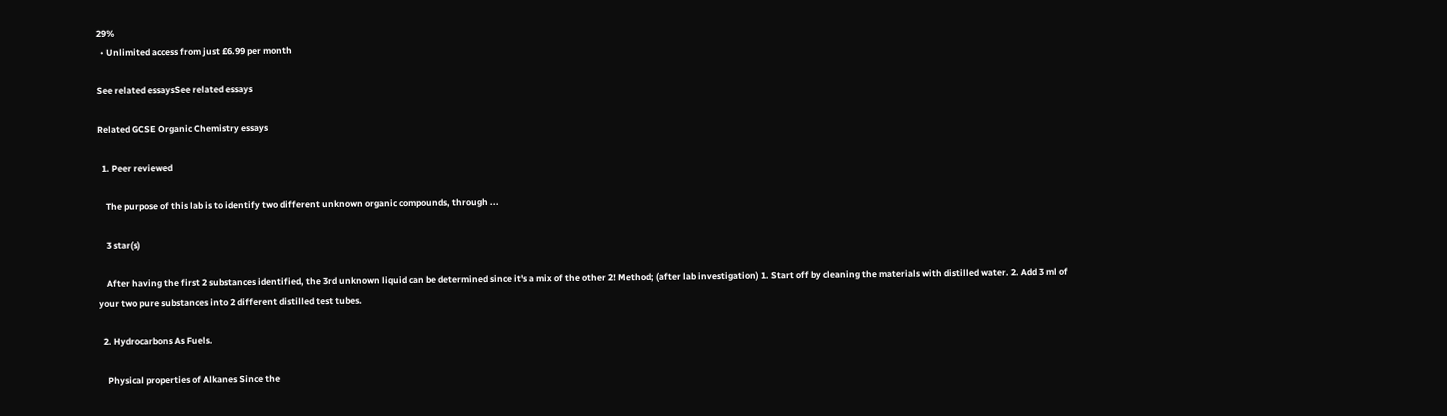29%
  • Unlimited access from just £6.99 per month

See related essaysSee related essays

Related GCSE Organic Chemistry essays

  1. Peer reviewed

    The purpose of this lab is to identify two different unknown organic compounds, through ...

    3 star(s)

    After having the first 2 substances identified, the 3rd unknown liquid can be determined since it's a mix of the other 2! Method; (after lab investigation) 1. Start off by cleaning the materials with distilled water. 2. Add 3 ml of your two pure substances into 2 different distilled test tubes.

  2. Hydrocarbons As Fuels.

    Physical properties of Alkanes Since the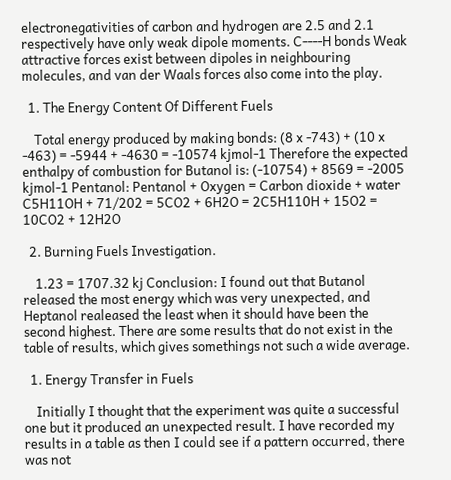electronegativities of carbon and hydrogen are 2.5 and 2.1 respectively have only weak dipole moments. C----H bonds Weak attractive forces exist between dipoles in neighbouring molecules, and van der Waals forces also come into the play.

  1. The Energy Content Of Different Fuels

    Total energy produced by making bonds: (8 x -743) + (10 x -463) = -5944 + -4630 = -10574 kjmol-1 Therefore the expected enthalpy of combustion for Butanol is: (-10754) + 8569 = -2005 kjmol-1 Pentanol: Pentanol + Oxygen = Carbon dioxide + water C5H11OH + 71/202 = 5CO2 + 6H2O = 2C5H110H + 15O2 = 10CO2 + 12H2O

  2. Burning Fuels Investigation.

    1.23 = 1707.32 kj Conclusion: I found out that Butanol released the most energy which was very unexpected, and Heptanol realeased the least when it should have been the second highest. There are some results that do not exist in the table of results, which gives somethings not such a wide average.

  1. Energy Transfer in Fuels

    Initially I thought that the experiment was quite a successful one but it produced an unexpected result. I have recorded my results in a table as then I could see if a pattern occurred, there was not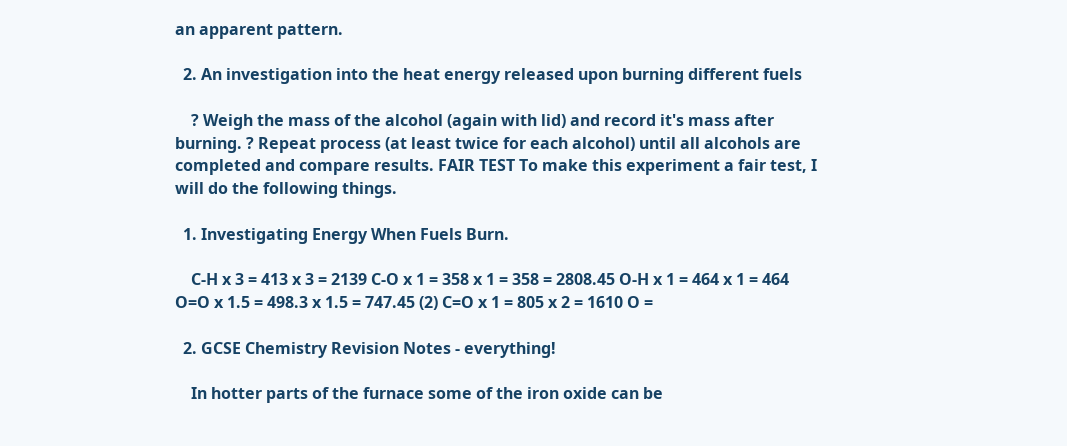an apparent pattern.

  2. An investigation into the heat energy released upon burning different fuels

    ? Weigh the mass of the alcohol (again with lid) and record it's mass after burning. ? Repeat process (at least twice for each alcohol) until all alcohols are completed and compare results. FAIR TEST To make this experiment a fair test, I will do the following things.

  1. Investigating Energy When Fuels Burn.

    C-H x 3 = 413 x 3 = 2139 C-O x 1 = 358 x 1 = 358 = 2808.45 O-H x 1 = 464 x 1 = 464 O=O x 1.5 = 498.3 x 1.5 = 747.45 (2) C=O x 1 = 805 x 2 = 1610 O =

  2. GCSE Chemistry Revision Notes - everything!

    In hotter parts of the furnace some of the iron oxide can be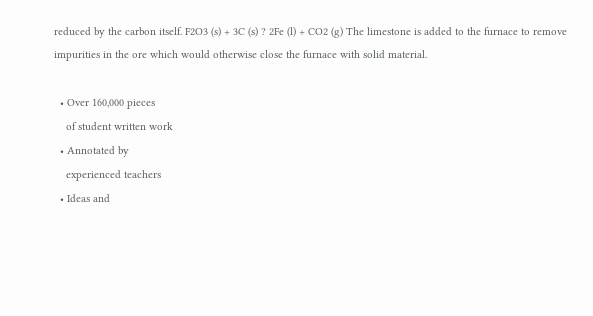reduced by the carbon itself. F2O3 (s) + 3C (s) ? 2Fe (l) + CO2 (g) The limestone is added to the furnace to remove impurities in the ore which would otherwise close the furnace with solid material.

  • Over 160,000 pieces
    of student written work
  • Annotated by
    experienced teachers
  • Ideas and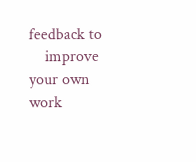feedback to
    improve your own work